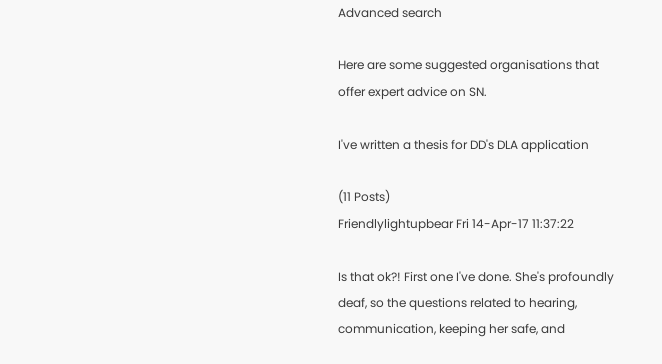Advanced search

Here are some suggested organisations that offer expert advice on SN.

I've written a thesis for DD's DLA application

(11 Posts)
Friendlylightupbear Fri 14-Apr-17 11:37:22

Is that ok?! First one I've done. She's profoundly deaf, so the questions related to hearing, communication, keeping her safe, and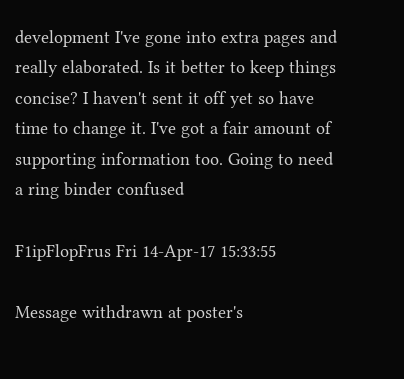development I've gone into extra pages and really elaborated. Is it better to keep things concise? I haven't sent it off yet so have time to change it. I've got a fair amount of supporting information too. Going to need a ring binder confused

F1ipFlopFrus Fri 14-Apr-17 15:33:55

Message withdrawn at poster's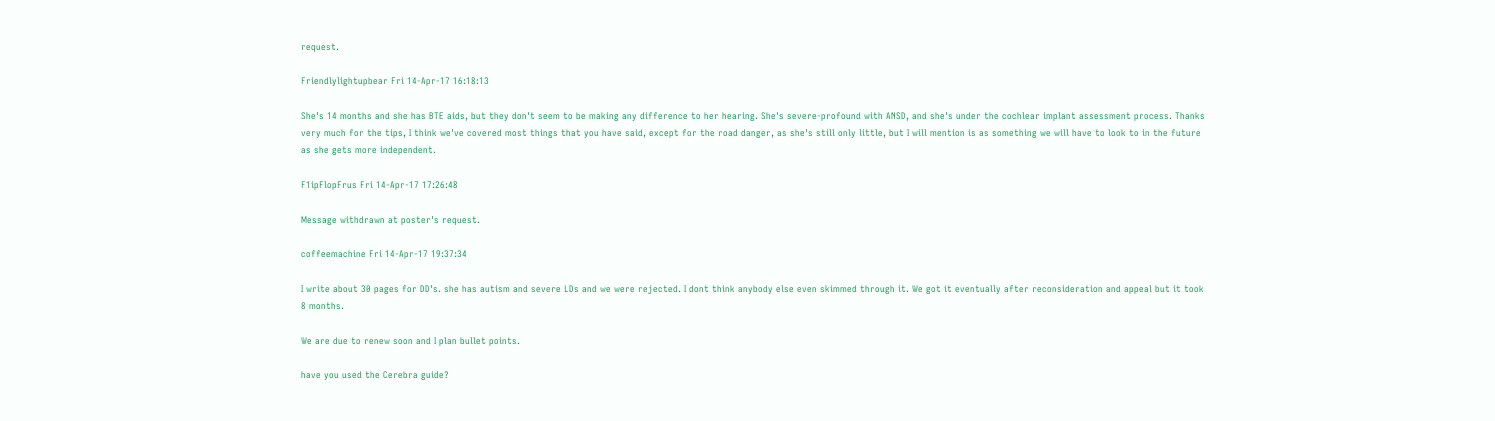request.

Friendlylightupbear Fri 14-Apr-17 16:18:13

She's 14 months and she has BTE aids, but they don't seem to be making any difference to her hearing. She's severe-profound with ANSD, and she's under the cochlear implant assessment process. Thanks very much for the tips, I think we've covered most things that you have said, except for the road danger, as she's still only little, but I will mention is as something we will have to look to in the future as she gets more independent.

F1ipFlopFrus Fri 14-Apr-17 17:26:48

Message withdrawn at poster's request.

coffeemachine Fri 14-Apr-17 19:37:34

I write about 30 pages for DD's. she has autism and severe LDs and we were rejected. I dont think anybody else even skimmed through it. We got it eventually after reconsideration and appeal but it took 8 months.

We are due to renew soon and I plan bullet points.

have you used the Cerebra guide?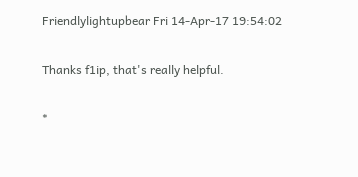Friendlylightupbear Fri 14-Apr-17 19:54:02

Thanks f1ip, that's really helpful.

*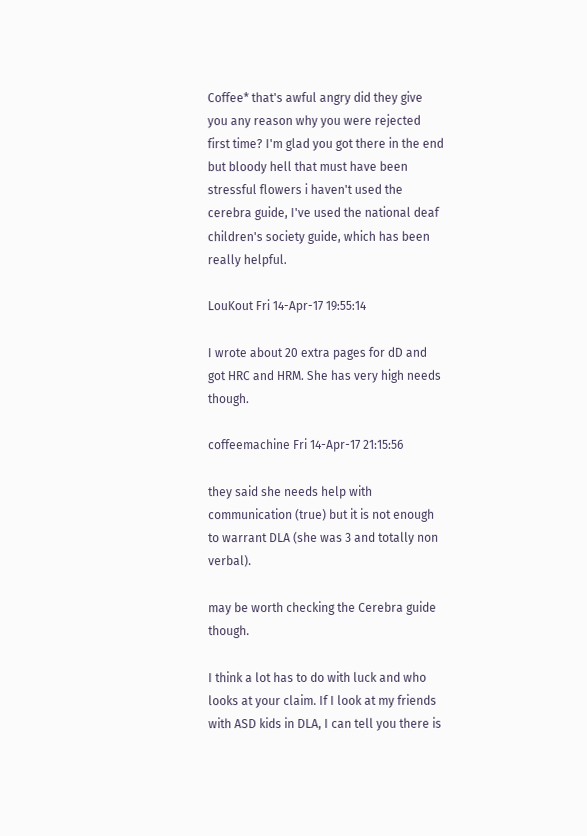Coffee* that's awful angry did they give you any reason why you were rejected first time? I'm glad you got there in the end but bloody hell that must have been stressful flowers i haven't used the cerebra guide, I've used the national deaf children's society guide, which has been really helpful.

LouKout Fri 14-Apr-17 19:55:14

I wrote about 20 extra pages for dD and got HRC and HRM. She has very high needs though.

coffeemachine Fri 14-Apr-17 21:15:56

they said she needs help with communication (true) but it is not enough to warrant DLA (she was 3 and totally non verbal).

may be worth checking the Cerebra guide though.

I think a lot has to do with luck and who looks at your claim. If I look at my friends with ASD kids in DLA, I can tell you there is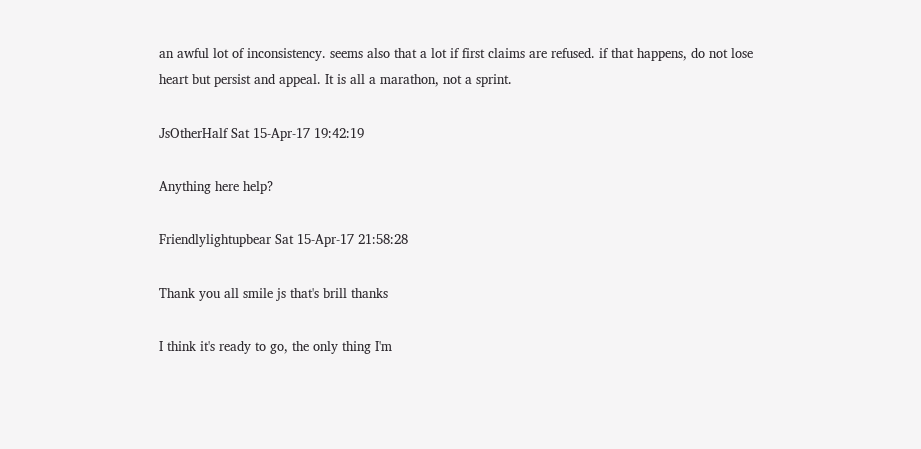an awful lot of inconsistency. seems also that a lot if first claims are refused. if that happens, do not lose heart but persist and appeal. It is all a marathon, not a sprint.

JsOtherHalf Sat 15-Apr-17 19:42:19

Anything here help?

Friendlylightupbear Sat 15-Apr-17 21:58:28

Thank you all smile js that's brill thanks

I think it's ready to go, the only thing I'm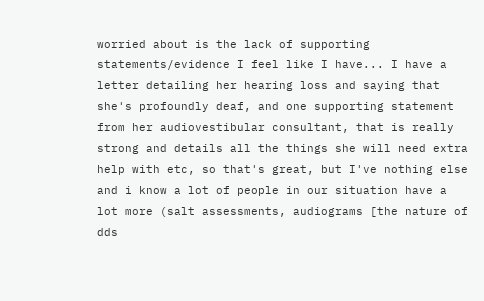worried about is the lack of supporting statements/evidence I feel like I have... I have a letter detailing her hearing loss and saying that she's profoundly deaf, and one supporting statement from her audiovestibular consultant, that is really strong and details all the things she will need extra help with etc, so that's great, but I've nothing else and i know a lot of people in our situation have a lot more (salt assessments, audiograms [the nature of dds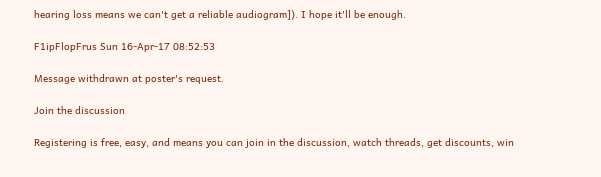hearing loss means we can't get a reliable audiogram]). I hope it'll be enough.

F1ipFlopFrus Sun 16-Apr-17 08:52:53

Message withdrawn at poster's request.

Join the discussion

Registering is free, easy, and means you can join in the discussion, watch threads, get discounts, win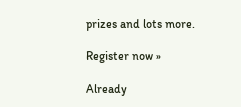prizes and lots more.

Register now »

Already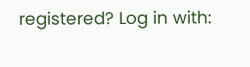registered? Log in with: